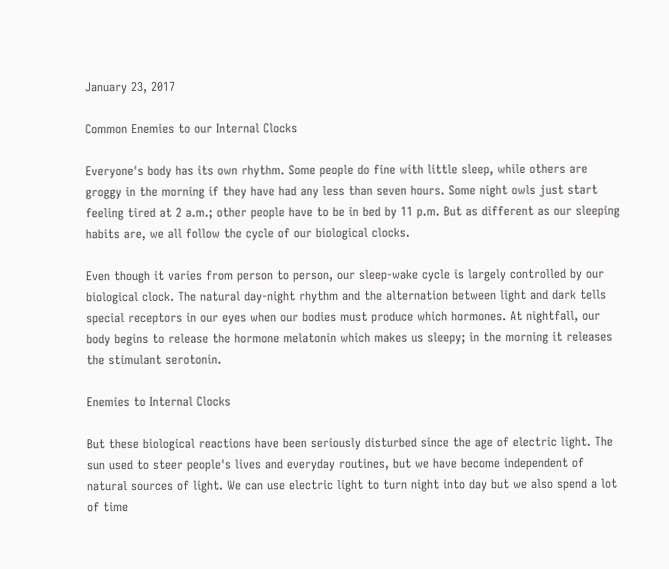January 23, 2017

Common Enemies to our Internal Clocks

Everyone's body has its own rhythm. Some people do fine with little sleep, while others are groggy in the morning if they have had any less than seven hours. Some night owls just start feeling tired at 2 a.m.; other people have to be in bed by 11 p.m. But as different as our sleeping habits are, we all follow the cycle of our biological clocks.

Even though it varies from person to person, our sleep-wake cycle is largely controlled by our biological clock. The natural day-night rhythm and the alternation between light and dark tells special receptors in our eyes when our bodies must produce which hormones. At nightfall, our body begins to release the hormone melatonin which makes us sleepy; in the morning it releases the stimulant serotonin.

Enemies to Internal Clocks

But these biological reactions have been seriously disturbed since the age of electric light. The sun used to steer people's lives and everyday routines, but we have become independent of natural sources of light. We can use electric light to turn night into day but we also spend a lot of time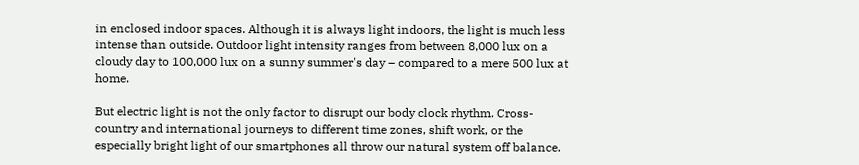in enclosed indoor spaces. Although it is always light indoors, the light is much less intense than outside. Outdoor light intensity ranges from between 8,000 lux on a cloudy day to 100,000 lux on a sunny summer's day – compared to a mere 500 lux at home.

But electric light is not the only factor to disrupt our body clock rhythm. Cross-country and international journeys to different time zones, shift work, or the especially bright light of our smartphones all throw our natural system off balance.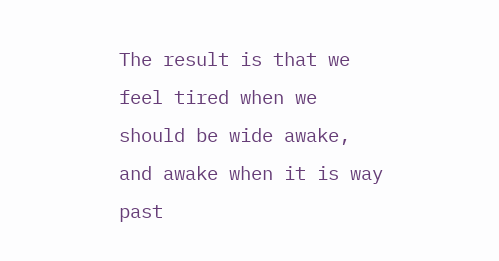The result is that we feel tired when we should be wide awake, and awake when it is way past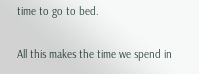time to go to bed.

All this makes the time we spend in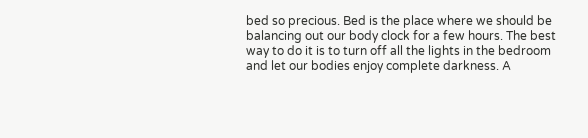bed so precious. Bed is the place where we should be balancing out our body clock for a few hours. The best way to do it is to turn off all the lights in the bedroom and let our bodies enjoy complete darkness. A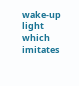wake-up light which imitates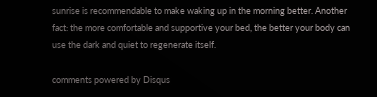sunrise is recommendable to make waking up in the morning better. Another fact: the more comfortable and supportive your bed, the better your body can use the dark and quiet to regenerate itself.

comments powered by Disqus